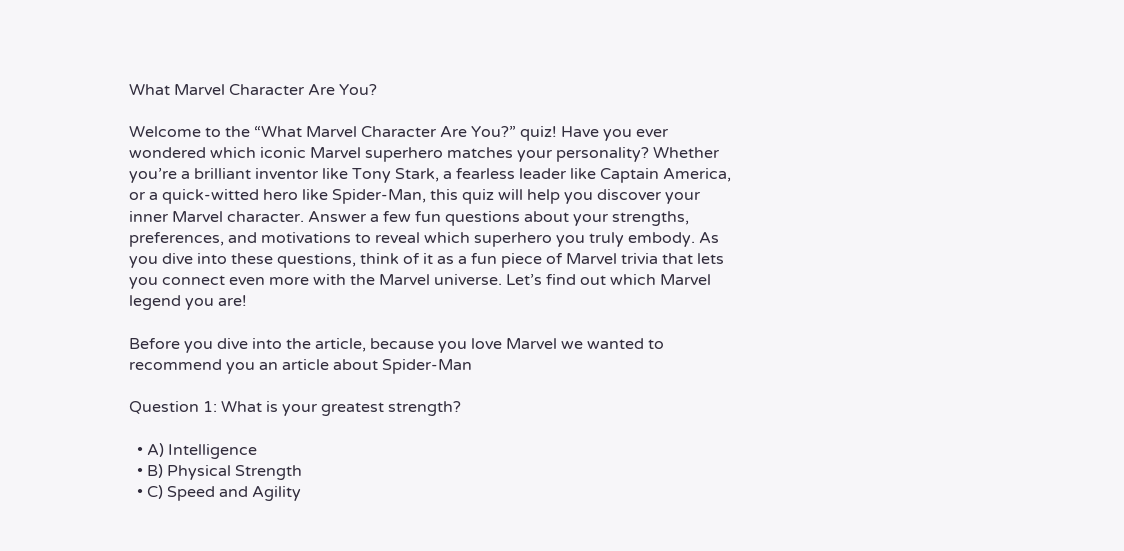What Marvel Character Are You?

Welcome to the “What Marvel Character Are You?” quiz! Have you ever wondered which iconic Marvel superhero matches your personality? Whether you’re a brilliant inventor like Tony Stark, a fearless leader like Captain America, or a quick-witted hero like Spider-Man, this quiz will help you discover your inner Marvel character. Answer a few fun questions about your strengths, preferences, and motivations to reveal which superhero you truly embody. As you dive into these questions, think of it as a fun piece of Marvel trivia that lets you connect even more with the Marvel universe. Let’s find out which Marvel legend you are!

Before you dive into the article, because you love Marvel we wanted to recommend you an article about Spider-Man

Question 1: What is your greatest strength?

  • A) Intelligence
  • B) Physical Strength
  • C) Speed and Agility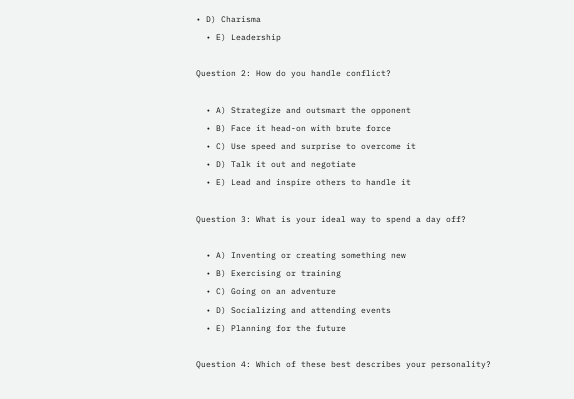• D) Charisma
  • E) Leadership

Question 2: How do you handle conflict?

  • A) Strategize and outsmart the opponent
  • B) Face it head-on with brute force
  • C) Use speed and surprise to overcome it
  • D) Talk it out and negotiate
  • E) Lead and inspire others to handle it

Question 3: What is your ideal way to spend a day off?

  • A) Inventing or creating something new
  • B) Exercising or training
  • C) Going on an adventure
  • D) Socializing and attending events
  • E) Planning for the future

Question 4: Which of these best describes your personality?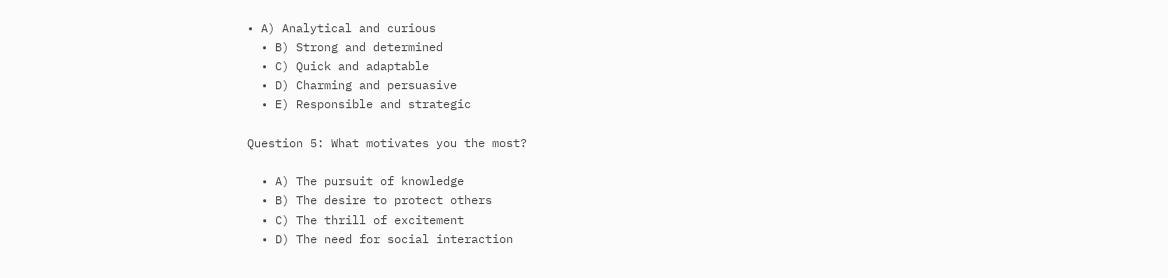• A) Analytical and curious
  • B) Strong and determined
  • C) Quick and adaptable
  • D) Charming and persuasive
  • E) Responsible and strategic

Question 5: What motivates you the most?

  • A) The pursuit of knowledge
  • B) The desire to protect others
  • C) The thrill of excitement
  • D) The need for social interaction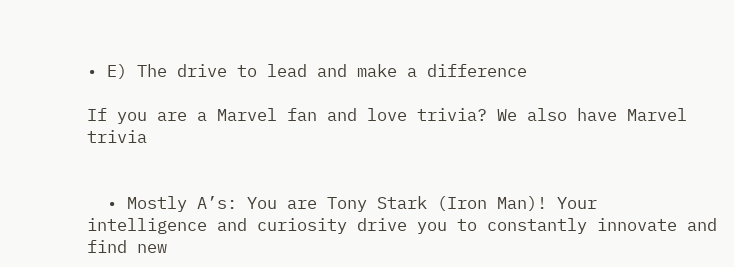• E) The drive to lead and make a difference

If you are a Marvel fan and love trivia? We also have Marvel trivia


  • Mostly A’s: You are Tony Stark (Iron Man)! Your intelligence and curiosity drive you to constantly innovate and find new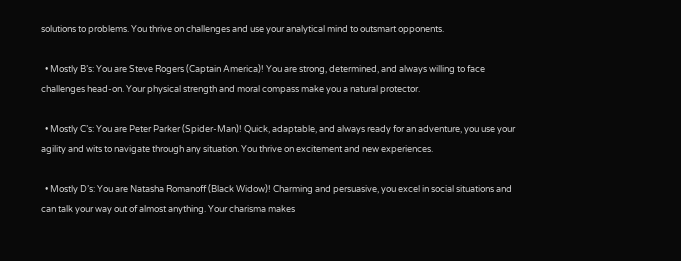solutions to problems. You thrive on challenges and use your analytical mind to outsmart opponents.

  • Mostly B’s: You are Steve Rogers (Captain America)! You are strong, determined, and always willing to face challenges head-on. Your physical strength and moral compass make you a natural protector.

  • Mostly C’s: You are Peter Parker (Spider-Man)! Quick, adaptable, and always ready for an adventure, you use your agility and wits to navigate through any situation. You thrive on excitement and new experiences.

  • Mostly D’s: You are Natasha Romanoff (Black Widow)! Charming and persuasive, you excel in social situations and can talk your way out of almost anything. Your charisma makes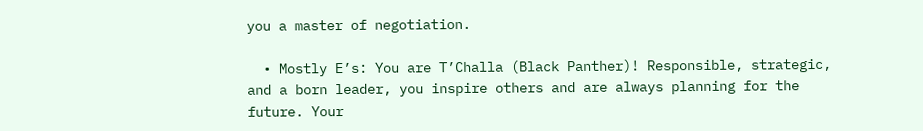you a master of negotiation.

  • Mostly E’s: You are T’Challa (Black Panther)! Responsible, strategic, and a born leader, you inspire others and are always planning for the future. Your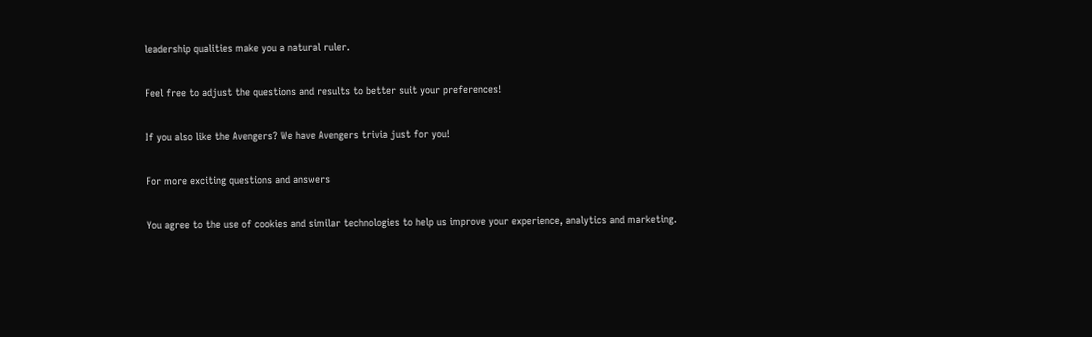leadership qualities make you a natural ruler.

Feel free to adjust the questions and results to better suit your preferences!

If you also like the Avengers? We have Avengers trivia just for you!

For more exciting questions and answers

You agree to the use of cookies and similar technologies to help us improve your experience, analytics and marketing.